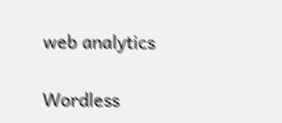web analytics

Wordless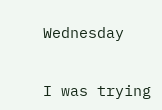Wednesday


I was trying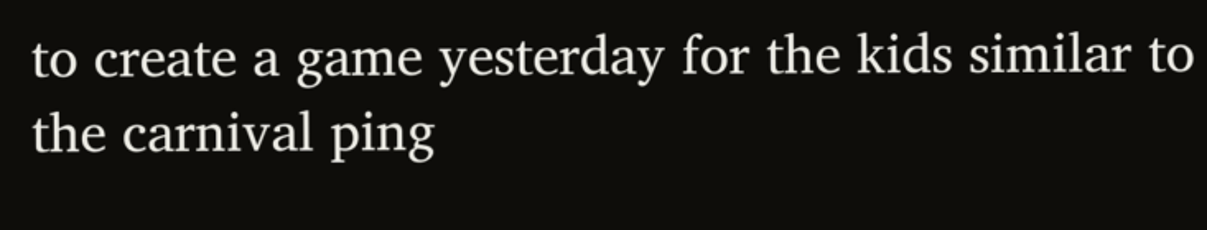to create a game yesterday for the kids similar to the carnival ping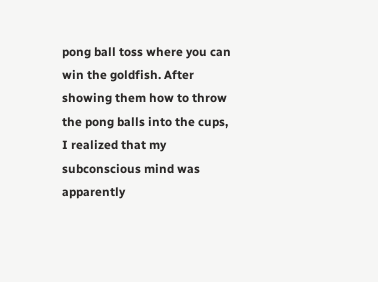pong ball toss where you can win the goldfish. After showing them how to throw the pong balls into the cups, I realized that my subconscious mind was apparently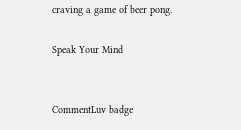craving a game of beer pong.

Speak Your Mind


CommentLuv badge